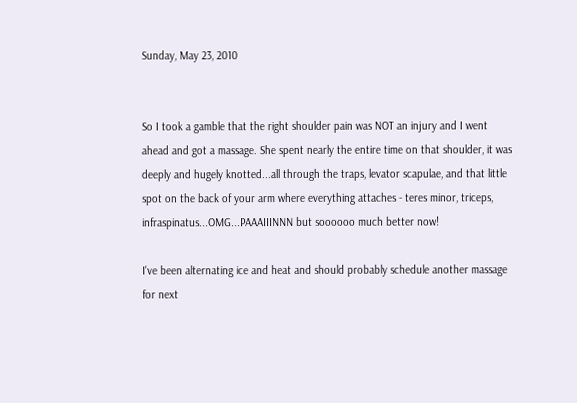Sunday, May 23, 2010


So I took a gamble that the right shoulder pain was NOT an injury and I went ahead and got a massage. She spent nearly the entire time on that shoulder, it was deeply and hugely knotted...all through the traps, levator scapulae, and that little spot on the back of your arm where everything attaches - teres minor, triceps, infraspinatus...OMG...PAAAIIINNN but soooooo much better now!

I've been alternating ice and heat and should probably schedule another massage for next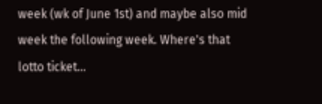week (wk of June 1st) and maybe also mid week the following week. Where's that lotto ticket...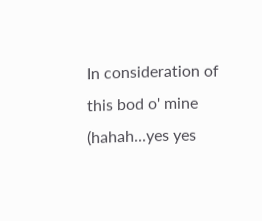In consideration of this bod o' mine (hahah...yes yes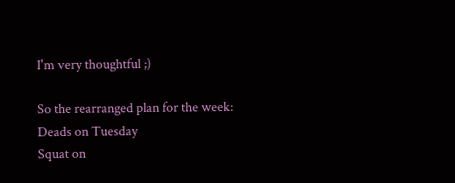I'm very thoughtful ;)

So the rearranged plan for the week:
Deads on Tuesday
Squat on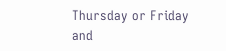Thursday or Friday and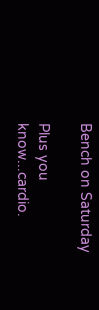Bench on Saturday

Plus you know...cardio.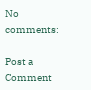No comments:

Post a Comment